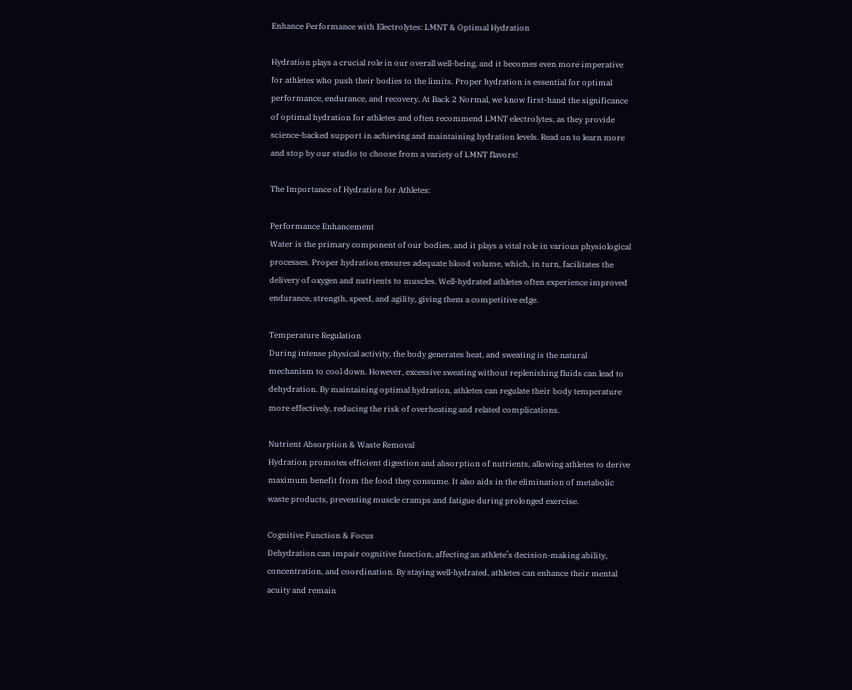Enhance Performance with Electrolytes: LMNT & Optimal Hydration

Hydration plays a crucial role in our overall well-being, and it becomes even more imperative for athletes who push their bodies to the limits. Proper hydration is essential for optimal performance, endurance, and recovery. At Back 2 Normal, we know first-hand the significance of optimal hydration for athletes and often recommend LMNT electrolytes, as they provide science-backed support in achieving and maintaining hydration levels. Read on to learn more and stop by our studio to choose from a variety of LMNT flavors!

The Importance of Hydration for Athletes:

Performance Enhancement
Water is the primary component of our bodies, and it plays a vital role in various physiological processes. Proper hydration ensures adequate blood volume, which, in turn, facilitates the delivery of oxygen and nutrients to muscles. Well-hydrated athletes often experience improved endurance, strength, speed, and agility, giving them a competitive edge.

Temperature Regulation
During intense physical activity, the body generates heat, and sweating is the natural mechanism to cool down. However, excessive sweating without replenishing fluids can lead to dehydration. By maintaining optimal hydration, athletes can regulate their body temperature more effectively, reducing the risk of overheating and related complications.

Nutrient Absorption & Waste Removal
Hydration promotes efficient digestion and absorption of nutrients, allowing athletes to derive maximum benefit from the food they consume. It also aids in the elimination of metabolic waste products, preventing muscle cramps and fatigue during prolonged exercise.

Cognitive Function & Focus
Dehydration can impair cognitive function, affecting an athlete’s decision-making ability, concentration, and coordination. By staying well-hydrated, athletes can enhance their mental acuity and remain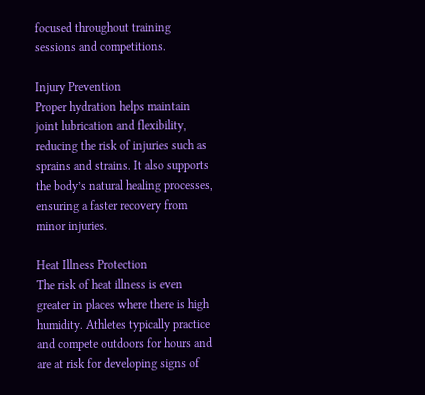focused throughout training sessions and competitions.

Injury Prevention
Proper hydration helps maintain joint lubrication and flexibility, reducing the risk of injuries such as sprains and strains. It also supports the body’s natural healing processes, ensuring a faster recovery from minor injuries.

Heat Illness Protection
The risk of heat illness is even greater in places where there is high humidity. Athletes typically practice and compete outdoors for hours and are at risk for developing signs of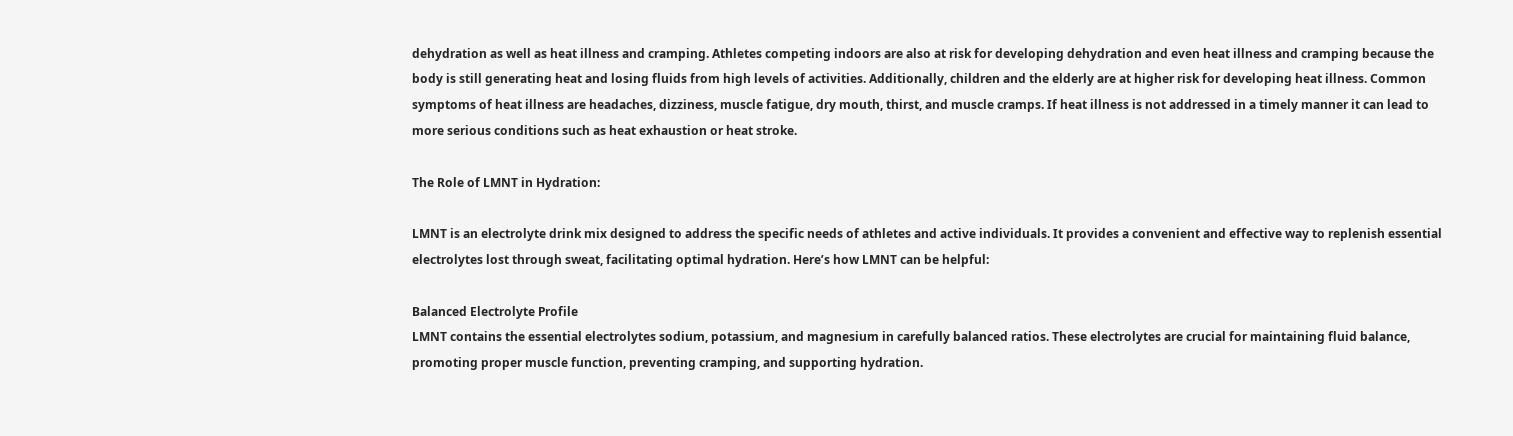dehydration as well as heat illness and cramping. Athletes competing indoors are also at risk for developing dehydration and even heat illness and cramping because the body is still generating heat and losing fluids from high levels of activities. Additionally, children and the elderly are at higher risk for developing heat illness. Common symptoms of heat illness are headaches, dizziness, muscle fatigue, dry mouth, thirst, and muscle cramps. If heat illness is not addressed in a timely manner it can lead to more serious conditions such as heat exhaustion or heat stroke.

The Role of LMNT in Hydration:

LMNT is an electrolyte drink mix designed to address the specific needs of athletes and active individuals. It provides a convenient and effective way to replenish essential electrolytes lost through sweat, facilitating optimal hydration. Here’s how LMNT can be helpful:

Balanced Electrolyte Profile
LMNT contains the essential electrolytes sodium, potassium, and magnesium in carefully balanced ratios. These electrolytes are crucial for maintaining fluid balance, promoting proper muscle function, preventing cramping, and supporting hydration.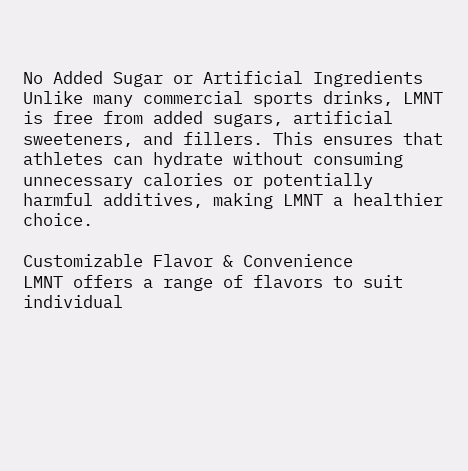No Added Sugar or Artificial Ingredients
Unlike many commercial sports drinks, LMNT is free from added sugars, artificial sweeteners, and fillers. This ensures that athletes can hydrate without consuming unnecessary calories or potentially harmful additives, making LMNT a healthier choice.

Customizable Flavor & Convenience
LMNT offers a range of flavors to suit individual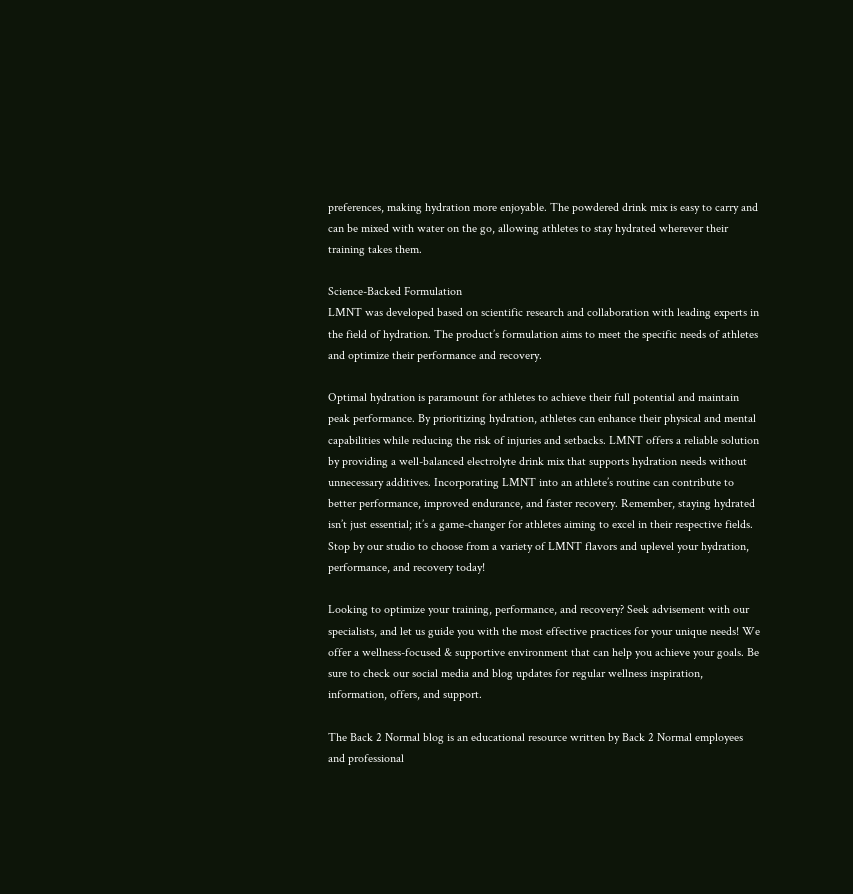preferences, making hydration more enjoyable. The powdered drink mix is easy to carry and can be mixed with water on the go, allowing athletes to stay hydrated wherever their training takes them.

Science-Backed Formulation
LMNT was developed based on scientific research and collaboration with leading experts in the field of hydration. The product’s formulation aims to meet the specific needs of athletes and optimize their performance and recovery.

Optimal hydration is paramount for athletes to achieve their full potential and maintain peak performance. By prioritizing hydration, athletes can enhance their physical and mental capabilities while reducing the risk of injuries and setbacks. LMNT offers a reliable solution by providing a well-balanced electrolyte drink mix that supports hydration needs without unnecessary additives. Incorporating LMNT into an athlete’s routine can contribute to better performance, improved endurance, and faster recovery. Remember, staying hydrated isn’t just essential; it’s a game-changer for athletes aiming to excel in their respective fields. Stop by our studio to choose from a variety of LMNT flavors and uplevel your hydration, performance, and recovery today!

Looking to optimize your training, performance, and recovery? Seek advisement with our specialists, and let us guide you with the most effective practices for your unique needs! We offer a wellness-focused & supportive environment that can help you achieve your goals. Be sure to check our social media and blog updates for regular wellness inspiration, information, offers, and support.

The Back 2 Normal blog is an educational resource written by Back 2 Normal employees and professional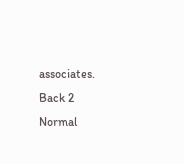associates. Back 2 Normal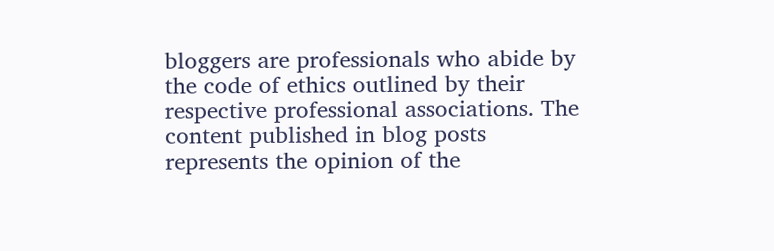bloggers are professionals who abide by the code of ethics outlined by their respective professional associations. The content published in blog posts represents the opinion of the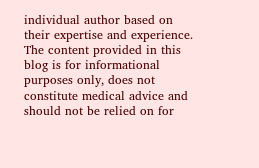individual author based on their expertise and experience. The content provided in this blog is for informational purposes only, does not constitute medical advice and should not be relied on for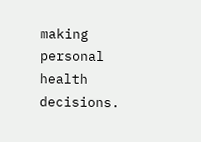making personal health decisions.